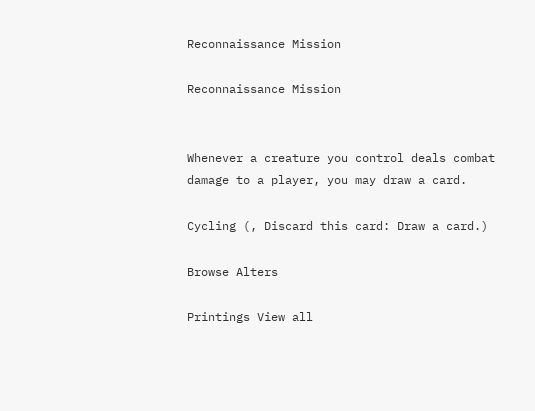Reconnaissance Mission

Reconnaissance Mission


Whenever a creature you control deals combat damage to a player, you may draw a card.

Cycling (, Discard this card: Draw a card.)

Browse Alters

Printings View all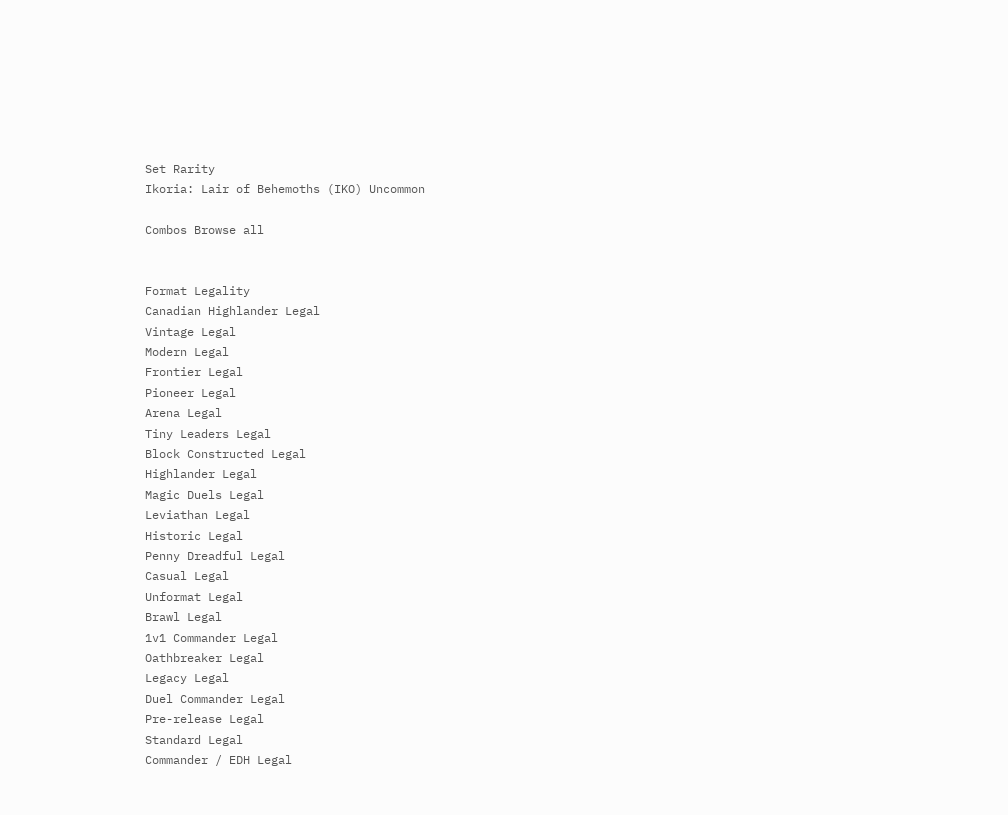Set Rarity
Ikoria: Lair of Behemoths (IKO) Uncommon

Combos Browse all


Format Legality
Canadian Highlander Legal
Vintage Legal
Modern Legal
Frontier Legal
Pioneer Legal
Arena Legal
Tiny Leaders Legal
Block Constructed Legal
Highlander Legal
Magic Duels Legal
Leviathan Legal
Historic Legal
Penny Dreadful Legal
Casual Legal
Unformat Legal
Brawl Legal
1v1 Commander Legal
Oathbreaker Legal
Legacy Legal
Duel Commander Legal
Pre-release Legal
Standard Legal
Commander / EDH Legal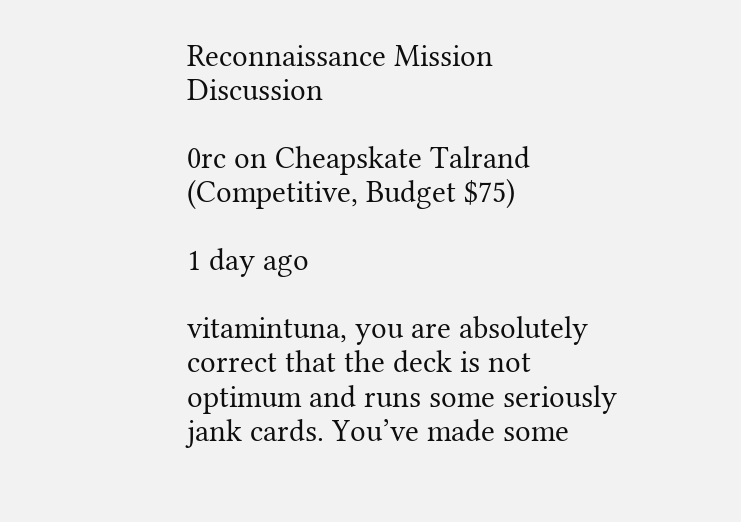Reconnaissance Mission Discussion

0rc on Cheapskate Talrand (Competitive, Budget $75)

1 day ago

vitamintuna, you are absolutely correct that the deck is not optimum and runs some seriously jank cards. You’ve made some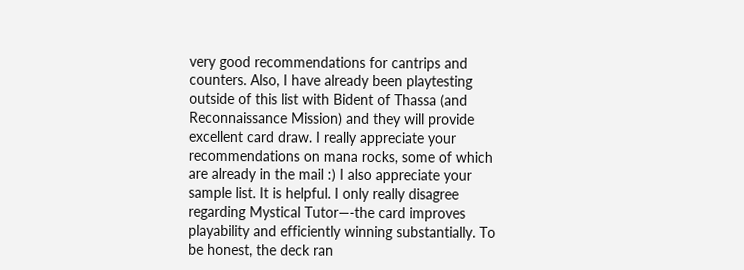very good recommendations for cantrips and counters. Also, I have already been playtesting outside of this list with Bident of Thassa (and Reconnaissance Mission) and they will provide excellent card draw. I really appreciate your recommendations on mana rocks, some of which are already in the mail :) I also appreciate your sample list. It is helpful. I only really disagree regarding Mystical Tutor—-the card improves playability and efficiently winning substantially. To be honest, the deck ran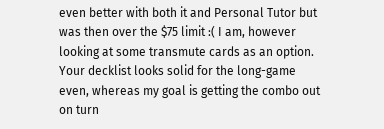even better with both it and Personal Tutor but was then over the $75 limit :( I am, however looking at some transmute cards as an option. Your decklist looks solid for the long-game even, whereas my goal is getting the combo out on turn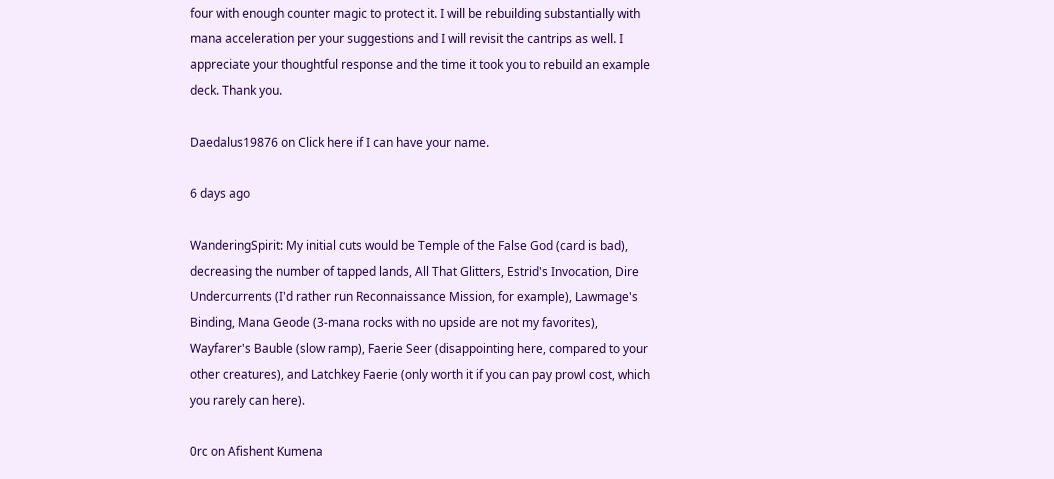four with enough counter magic to protect it. I will be rebuilding substantially with mana acceleration per your suggestions and I will revisit the cantrips as well. I appreciate your thoughtful response and the time it took you to rebuild an example deck. Thank you.

Daedalus19876 on Click here if I can have your name.

6 days ago

WanderingSpirit: My initial cuts would be Temple of the False God (card is bad), decreasing the number of tapped lands, All That Glitters, Estrid's Invocation, Dire Undercurrents (I'd rather run Reconnaissance Mission, for example), Lawmage's Binding, Mana Geode (3-mana rocks with no upside are not my favorites), Wayfarer's Bauble (slow ramp), Faerie Seer (disappointing here, compared to your other creatures), and Latchkey Faerie (only worth it if you can pay prowl cost, which you rarely can here).

0rc on Afishent Kumena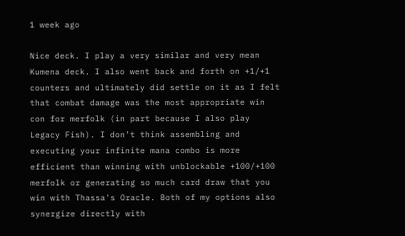1 week ago

Nice deck. I play a very similar and very mean Kumena deck. I also went back and forth on +1/+1 counters and ultimately did settle on it as I felt that combat damage was the most appropriate win con for merfolk (in part because I also play Legacy Fish). I don’t think assembling and executing your infinite mana combo is more efficient than winning with unblockable +100/+100 merfolk or generating so much card draw that you win with Thassa's Oracle. Both of my options also synergize directly with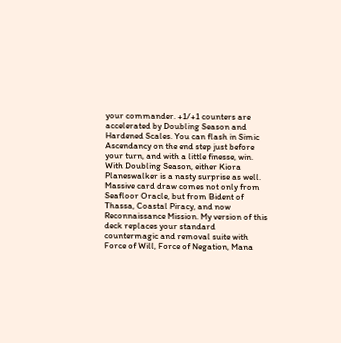your commander. +1/+1 counters are accelerated by Doubling Season and Hardened Scales. You can flash in Simic Ascendancy on the end step just before your turn, and with a little finesse, win. With Doubling Season, either Kiora Planeswalker is a nasty surprise as well. Massive card draw comes not only from Seafloor Oracle, but from Bident of Thassa, Coastal Piracy, and now Reconnaissance Mission. My version of this deck replaces your standard countermagic and removal suite with Force of Will, Force of Negation, Mana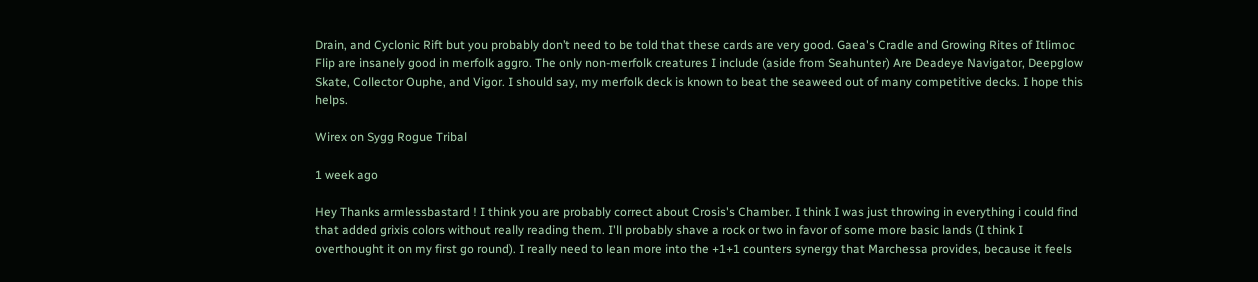Drain, and Cyclonic Rift but you probably don’t need to be told that these cards are very good. Gaea's Cradle and Growing Rites of Itlimoc  Flip are insanely good in merfolk aggro. The only non-merfolk creatures I include (aside from Seahunter) Are Deadeye Navigator, Deepglow Skate, Collector Ouphe, and Vigor. I should say, my merfolk deck is known to beat the seaweed out of many competitive decks. I hope this helps.

Wirex on Sygg Rogue Tribal

1 week ago

Hey Thanks armlessbastard ! I think you are probably correct about Crosis's Chamber. I think I was just throwing in everything i could find that added grixis colors without really reading them. I'll probably shave a rock or two in favor of some more basic lands (I think I overthought it on my first go round). I really need to lean more into the +1+1 counters synergy that Marchessa provides, because it feels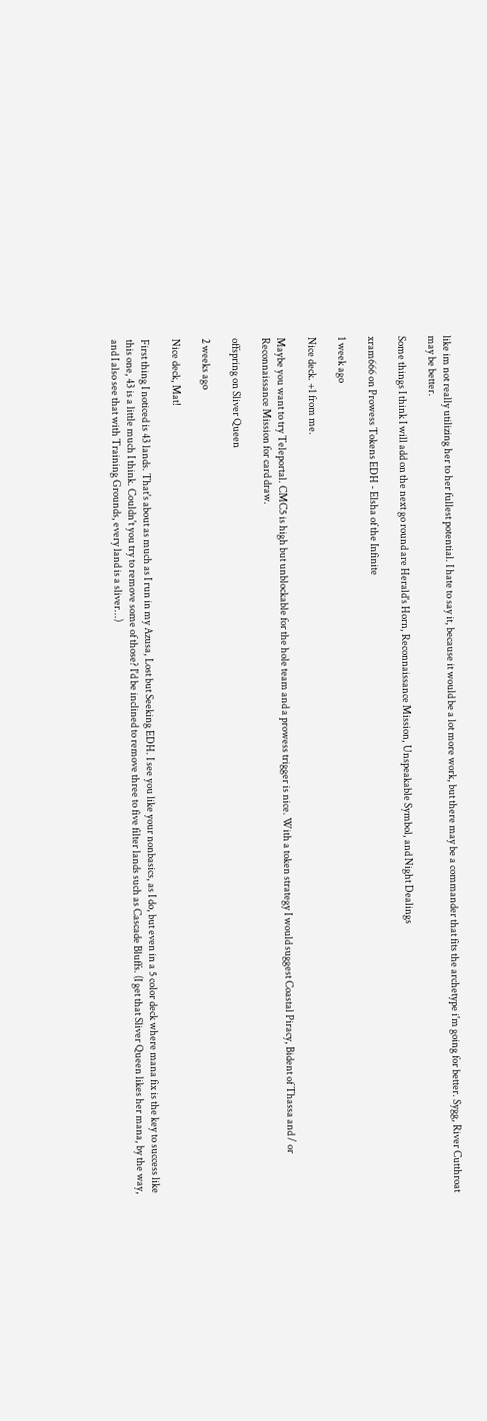like im not really utilizing her to her fullest potential. I hate to say it, because it would be a lot more work, but there may be a commander that fits the archetype i'm going for better. Sygg, River Cutthroat may be better.

Some things I think I will add on the next go round are Herald's Horn, Reconnaissance Mission, Unspeakable Symbol, and Night Dealings

xram666 on Prowess Tokens EDH - Elsha of the Infinite

1 week ago

Nice deck. +1 from me.

Maybe you want to try Teleportal. CMC5 is high but unblockable for the hole team and a prowess trigger is nice. With a token strategy I would suggest Coastal Piracy, Bident of Thassa and / or Reconnaissance Mission for card draw.

offspring on Sliver Queen

2 weeks ago

Nice deck, Mat!

First thing I noticed is 43 lands. That's about as much as I run in my Azusa, Lost but Seeking EDH. I see you like your nonbasics, as I do, but even in a 5 color deck where mana fix is the key to success like this one, 43 is a little much I think. Couldn't you try to remove some of those? I'd be inclined to remove three to five filter lands such as Cascade Bluffs. (I get that Sliver Queen likes her mana, by the way, and I also see that with Training Grounds, every land is a sliver...)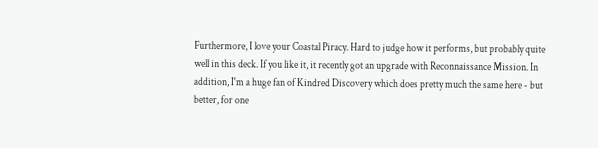Furthermore, I love your Coastal Piracy. Hard to judge how it performs, but probably quite well in this deck. If you like it, it recently got an upgrade with Reconnaissance Mission. In addition, I'm a huge fan of Kindred Discovery which does pretty much the same here - but better, for one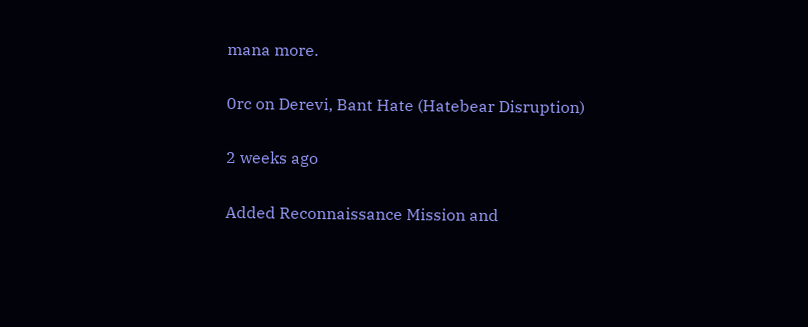mana more.

0rc on Derevi, Bant Hate (Hatebear Disruption)

2 weeks ago

Added Reconnaissance Mission and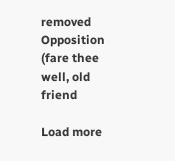removed Opposition (fare thee well, old friend

Load more